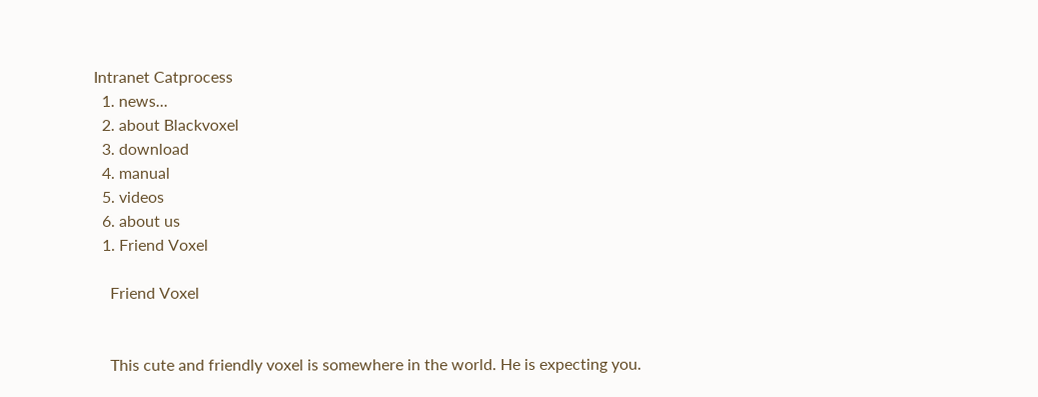Intranet Catprocess
  1. news...
  2. about Blackvoxel
  3. download
  4. manual
  5. videos
  6. about us
  1. Friend Voxel

    Friend Voxel


    This cute and friendly voxel is somewhere in the world. He is expecting you.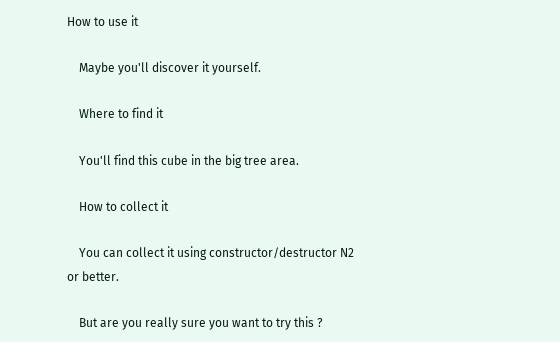How to use it

    Maybe you'll discover it yourself.

    Where to find it

    You'll find this cube in the big tree area.

    How to collect it

    You can collect it using constructor/destructor N2 or better.

    But are you really sure you want to try this ?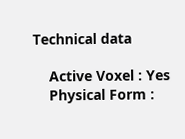Technical data

    Active Voxel : Yes
    Physical Form :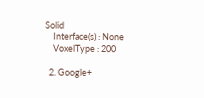Solid
    Interface(s) : None
    VoxelType : 200

  2. Google+